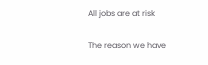All jobs are at risk

The reason we have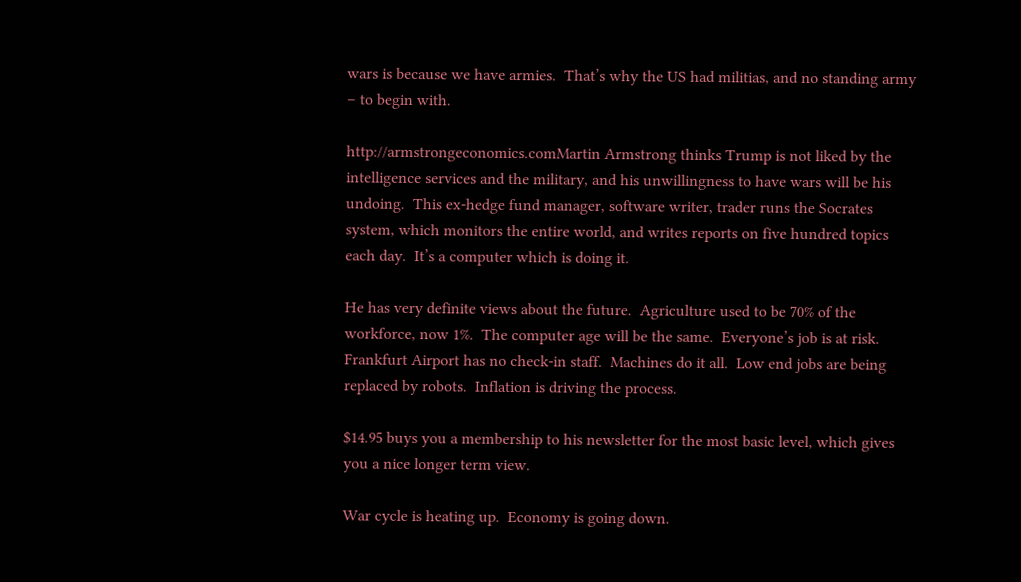wars is because we have armies.  That’s why the US had militias, and no standing army – to begin with.

http://armstrongeconomics.comMartin Armstrong thinks Trump is not liked by the intelligence services and the military, and his unwillingness to have wars will be his undoing.  This ex-hedge fund manager, software writer, trader runs the Socrates system, which monitors the entire world, and writes reports on five hundred topics each day.  It’s a computer which is doing it.

He has very definite views about the future.  Agriculture used to be 70% of the workforce, now 1%.  The computer age will be the same.  Everyone’s job is at risk.  Frankfurt Airport has no check-in staff.  Machines do it all.  Low end jobs are being replaced by robots.  Inflation is driving the process.

$14.95 buys you a membership to his newsletter for the most basic level, which gives you a nice longer term view.

War cycle is heating up.  Economy is going down.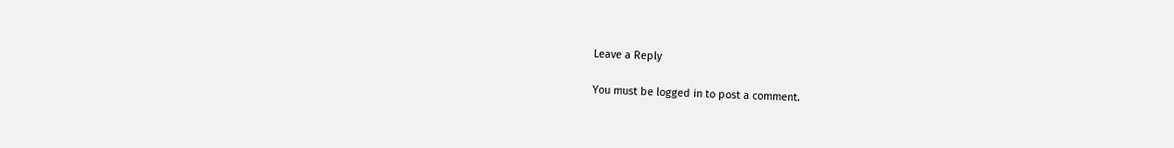Leave a Reply

You must be logged in to post a comment.